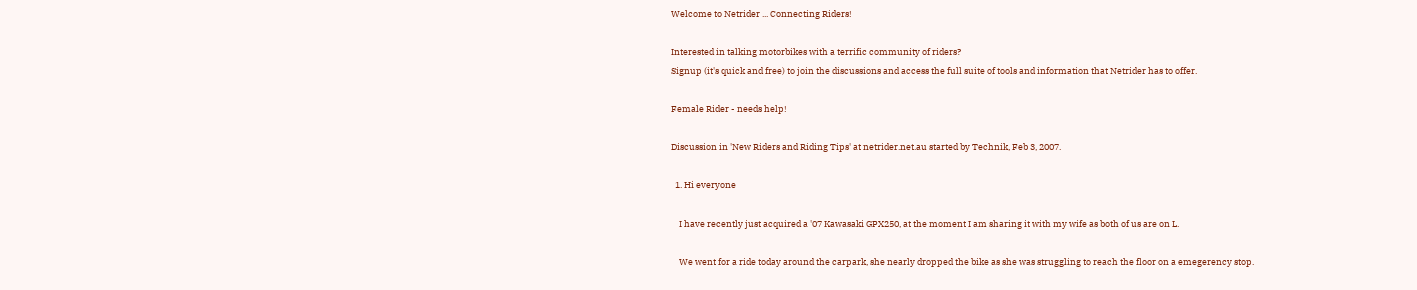Welcome to Netrider ... Connecting Riders!

Interested in talking motorbikes with a terrific community of riders?
Signup (it's quick and free) to join the discussions and access the full suite of tools and information that Netrider has to offer.

Female Rider - needs help!

Discussion in 'New Riders and Riding Tips' at netrider.net.au started by Technik, Feb 3, 2007.

  1. Hi everyone

    I have recently just acquired a '07 Kawasaki GPX250, at the moment I am sharing it with my wife as both of us are on L.

    We went for a ride today around the carpark, she nearly dropped the bike as she was struggling to reach the floor on a emegerency stop.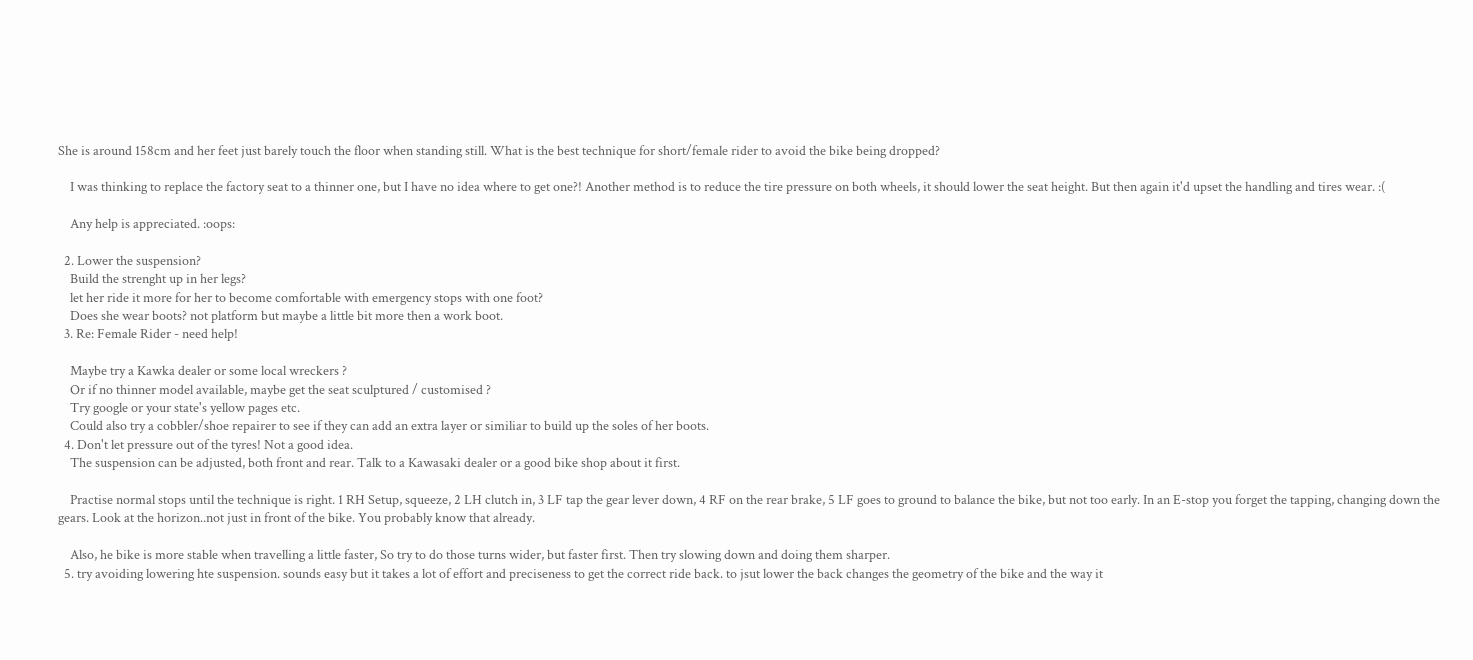She is around 158cm and her feet just barely touch the floor when standing still. What is the best technique for short/female rider to avoid the bike being dropped?

    I was thinking to replace the factory seat to a thinner one, but I have no idea where to get one?! Another method is to reduce the tire pressure on both wheels, it should lower the seat height. But then again it'd upset the handling and tires wear. :(

    Any help is appreciated. :oops:

  2. Lower the suspension?
    Build the strenght up in her legs?
    let her ride it more for her to become comfortable with emergency stops with one foot?
    Does she wear boots? not platform but maybe a little bit more then a work boot.
  3. Re: Female Rider - need help!

    Maybe try a Kawka dealer or some local wreckers ?
    Or if no thinner model available, maybe get the seat sculptured / customised ?
    Try google or your state's yellow pages etc.
    Could also try a cobbler/shoe repairer to see if they can add an extra layer or similiar to build up the soles of her boots.
  4. Don't let pressure out of the tyres! Not a good idea.
    The suspension can be adjusted, both front and rear. Talk to a Kawasaki dealer or a good bike shop about it first.

    Practise normal stops until the technique is right. 1 RH Setup, squeeze, 2 LH clutch in, 3 LF tap the gear lever down, 4 RF on the rear brake, 5 LF goes to ground to balance the bike, but not too early. In an E-stop you forget the tapping, changing down the gears. Look at the horizon..not just in front of the bike. You probably know that already.

    Also, he bike is more stable when travelling a little faster, So try to do those turns wider, but faster first. Then try slowing down and doing them sharper.
  5. try avoiding lowering hte suspension. sounds easy but it takes a lot of effort and preciseness to get the correct ride back. to jsut lower the back changes the geometry of the bike and the way it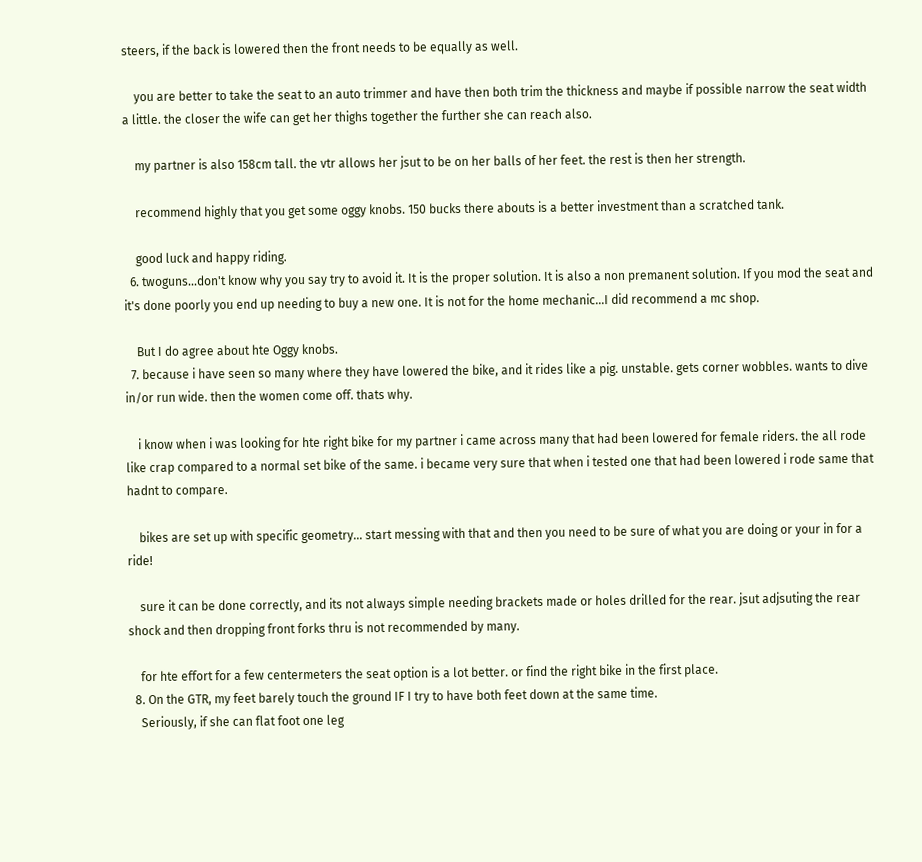steers, if the back is lowered then the front needs to be equally as well.

    you are better to take the seat to an auto trimmer and have then both trim the thickness and maybe if possible narrow the seat width a little. the closer the wife can get her thighs together the further she can reach also.

    my partner is also 158cm tall. the vtr allows her jsut to be on her balls of her feet. the rest is then her strength.

    recommend highly that you get some oggy knobs. 150 bucks there abouts is a better investment than a scratched tank.

    good luck and happy riding.
  6. twoguns...don't know why you say try to avoid it. It is the proper solution. It is also a non premanent solution. If you mod the seat and it's done poorly you end up needing to buy a new one. It is not for the home mechanic...I did recommend a mc shop.

    But I do agree about hte Oggy knobs.
  7. because i have seen so many where they have lowered the bike, and it rides like a pig. unstable. gets corner wobbles. wants to dive in/or run wide. then the women come off. thats why.

    i know when i was looking for hte right bike for my partner i came across many that had been lowered for female riders. the all rode like crap compared to a normal set bike of the same. i became very sure that when i tested one that had been lowered i rode same that hadnt to compare.

    bikes are set up with specific geometry... start messing with that and then you need to be sure of what you are doing or your in for a ride!

    sure it can be done correctly, and its not always simple needing brackets made or holes drilled for the rear. jsut adjsuting the rear shock and then dropping front forks thru is not recommended by many.

    for hte effort for a few centermeters the seat option is a lot better. or find the right bike in the first place.
  8. On the GTR, my feet barely touch the ground IF I try to have both feet down at the same time.
    Seriously, if she can flat foot one leg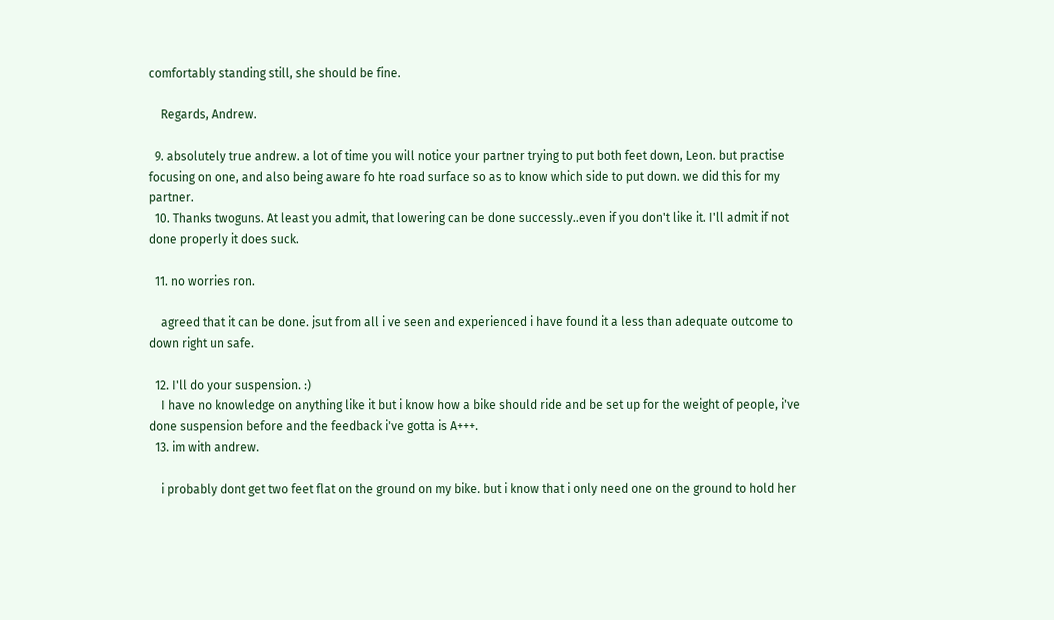comfortably standing still, she should be fine.

    Regards, Andrew.

  9. absolutely true andrew. a lot of time you will notice your partner trying to put both feet down, Leon. but practise focusing on one, and also being aware fo hte road surface so as to know which side to put down. we did this for my partner.
  10. Thanks twoguns. At least you admit, that lowering can be done successly..even if you don't like it. I'll admit if not done properly it does suck.

  11. no worries ron.

    agreed that it can be done. jsut from all i ve seen and experienced i have found it a less than adequate outcome to down right un safe.

  12. I'll do your suspension. :)
    I have no knowledge on anything like it but i know how a bike should ride and be set up for the weight of people, i've done suspension before and the feedback i've gotta is A+++.
  13. im with andrew.

    i probably dont get two feet flat on the ground on my bike. but i know that i only need one on the ground to hold her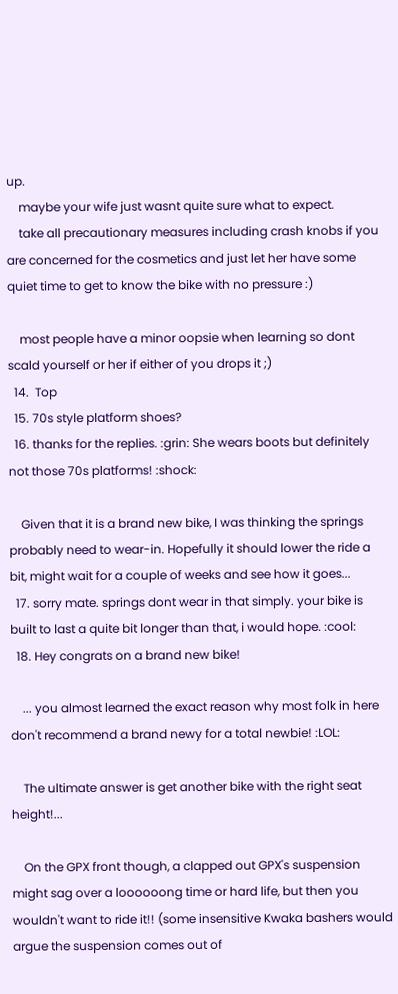up.
    maybe your wife just wasnt quite sure what to expect.
    take all precautionary measures including crash knobs if you are concerned for the cosmetics and just let her have some quiet time to get to know the bike with no pressure :)

    most people have a minor oopsie when learning so dont scald yourself or her if either of you drops it ;)
  14.  Top
  15. 70s style platform shoes?
  16. thanks for the replies. :grin: She wears boots but definitely not those 70s platforms! :shock:

    Given that it is a brand new bike, I was thinking the springs probably need to wear-in. Hopefully it should lower the ride a bit, might wait for a couple of weeks and see how it goes...
  17. sorry mate. springs dont wear in that simply. your bike is built to last a quite bit longer than that, i would hope. :cool:
  18. Hey congrats on a brand new bike!

    ... you almost learned the exact reason why most folk in here don't recommend a brand newy for a total newbie! :LOL:

    The ultimate answer is get another bike with the right seat height!...

    On the GPX front though, a clapped out GPX's suspension might sag over a loooooong time or hard life, but then you wouldn't want to ride it!! (some insensitive Kwaka bashers would argue the suspension comes out of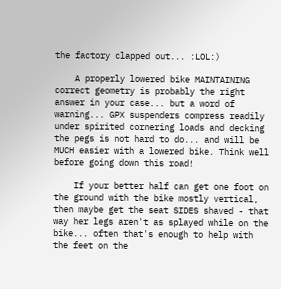the factory clapped out... :LOL:)

    A properly lowered bike MAINTAINING correct geometry is probably the right answer in your case... but a word of warning... GPX suspenders compress readily under spirited cornering loads and decking the pegs is not hard to do... and will be MUCH easier with a lowered bike. Think well before going down this road!

    If your better half can get one foot on the ground with the bike mostly vertical, then maybe get the seat SIDES shaved - that way her legs aren't as splayed while on the bike... often that's enough to help with the feet on the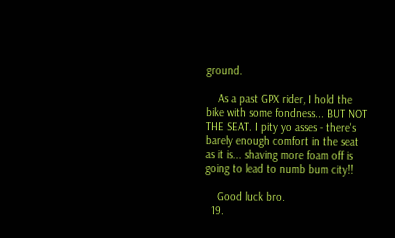ground.

    As a past GPX rider, I hold the bike with some fondness... BUT NOT THE SEAT. I pity yo asses - there's barely enough comfort in the seat as it is... shaving more foam off is going to lead to numb bum city!!

    Good luck bro.
  19.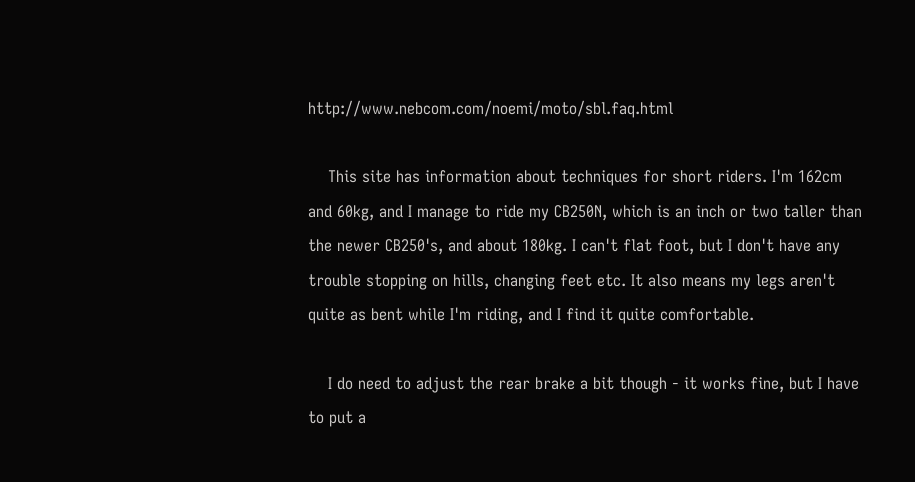http://www.nebcom.com/noemi/moto/sbl.faq.html

    This site has information about techniques for short riders. I'm 162cm and 60kg, and I manage to ride my CB250N, which is an inch or two taller than the newer CB250's, and about 180kg. I can't flat foot, but I don't have any trouble stopping on hills, changing feet etc. It also means my legs aren't quite as bent while I'm riding, and I find it quite comfortable.

    I do need to adjust the rear brake a bit though - it works fine, but I have to put a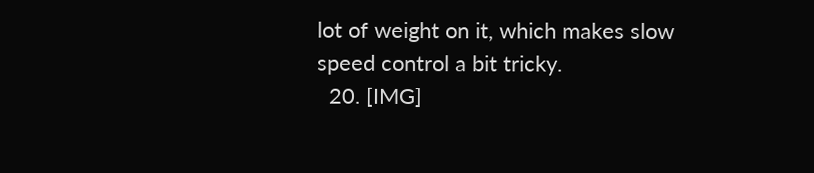lot of weight on it, which makes slow speed control a bit tricky.
  20. [IMG]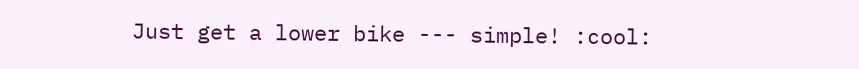Just get a lower bike --- simple! :cool: